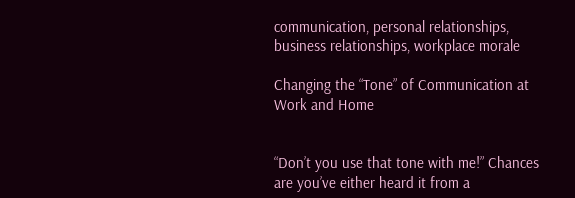communication, personal relationships, business relationships, workplace morale

Changing the “Tone” of Communication at Work and Home


“Don’t you use that tone with me!” Chances are you’ve either heard it from a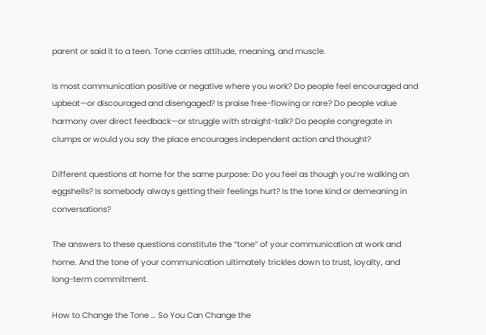parent or said it to a teen. Tone carries attitude, meaning, and muscle.

Is most communication positive or negative where you work? Do people feel encouraged and upbeat—or discouraged and disengaged? Is praise free-flowing or rare? Do people value harmony over direct feedback—or struggle with straight-talk? Do people congregate in clumps or would you say the place encourages independent action and thought?

Different questions at home for the same purpose: Do you feel as though you’re walking on eggshells? Is somebody always getting their feelings hurt? Is the tone kind or demeaning in conversations?

The answers to these questions constitute the “tone” of your communication at work and home. And the tone of your communication ultimately trickles down to trust, loyalty, and long-term commitment.

How to Change the Tone … So You Can Change the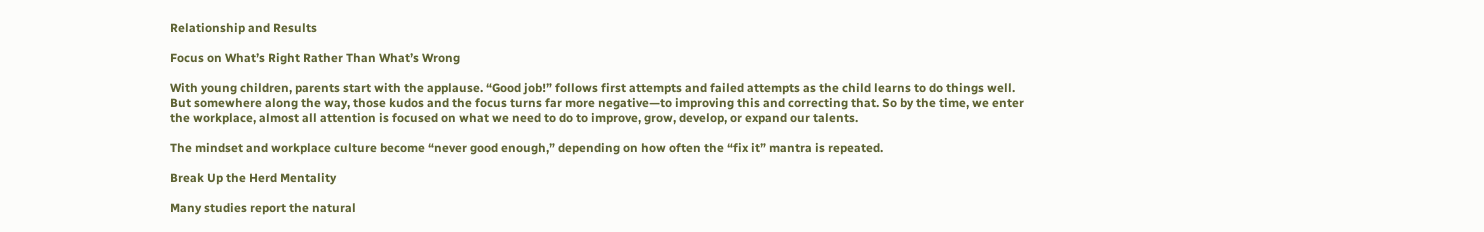Relationship and Results

Focus on What’s Right Rather Than What’s Wrong

With young children, parents start with the applause. “Good job!” follows first attempts and failed attempts as the child learns to do things well. But somewhere along the way, those kudos and the focus turns far more negative—to improving this and correcting that. So by the time, we enter the workplace, almost all attention is focused on what we need to do to improve, grow, develop, or expand our talents.

The mindset and workplace culture become “never good enough,” depending on how often the “fix it” mantra is repeated.

Break Up the Herd Mentality

Many studies report the natural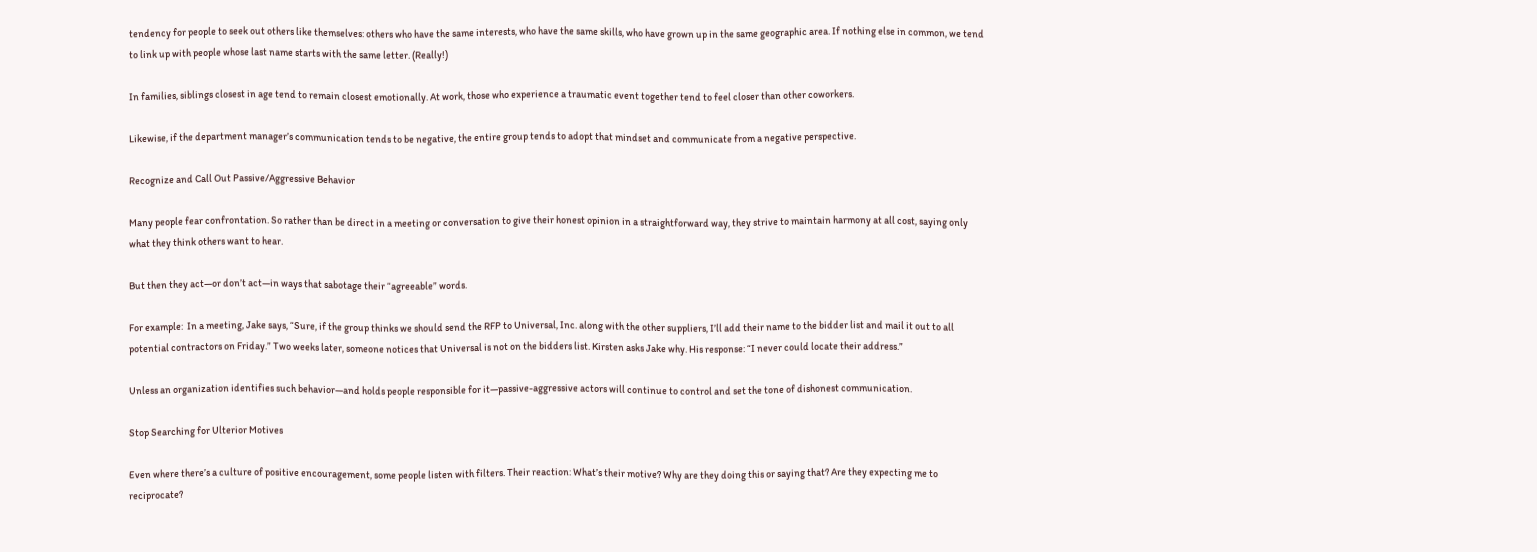tendency for people to seek out others like themselves: others who have the same interests, who have the same skills, who have grown up in the same geographic area. If nothing else in common, we tend to link up with people whose last name starts with the same letter. (Really!)

In families, siblings closest in age tend to remain closest emotionally. At work, those who experience a traumatic event together tend to feel closer than other coworkers.

Likewise, if the department manager’s communication tends to be negative, the entire group tends to adopt that mindset and communicate from a negative perspective.

Recognize and Call Out Passive/Aggressive Behavior

Many people fear confrontation. So rather than be direct in a meeting or conversation to give their honest opinion in a straightforward way, they strive to maintain harmony at all cost, saying only what they think others want to hear.

But then they act—or don’t act—in ways that sabotage their “agreeable” words.

For example:  In a meeting, Jake says, “Sure, if the group thinks we should send the RFP to Universal, Inc. along with the other suppliers, I’ll add their name to the bidder list and mail it out to all potential contractors on Friday.” Two weeks later, someone notices that Universal is not on the bidders list. Kirsten asks Jake why. His response: “I never could locate their address.”

Unless an organization identifies such behavior—and holds people responsible for it—passive-aggressive actors will continue to control and set the tone of dishonest communication.

Stop Searching for Ulterior Motives

Even where there’s a culture of positive encouragement, some people listen with filters. Their reaction: What’s their motive? Why are they doing this or saying that? Are they expecting me to reciprocate?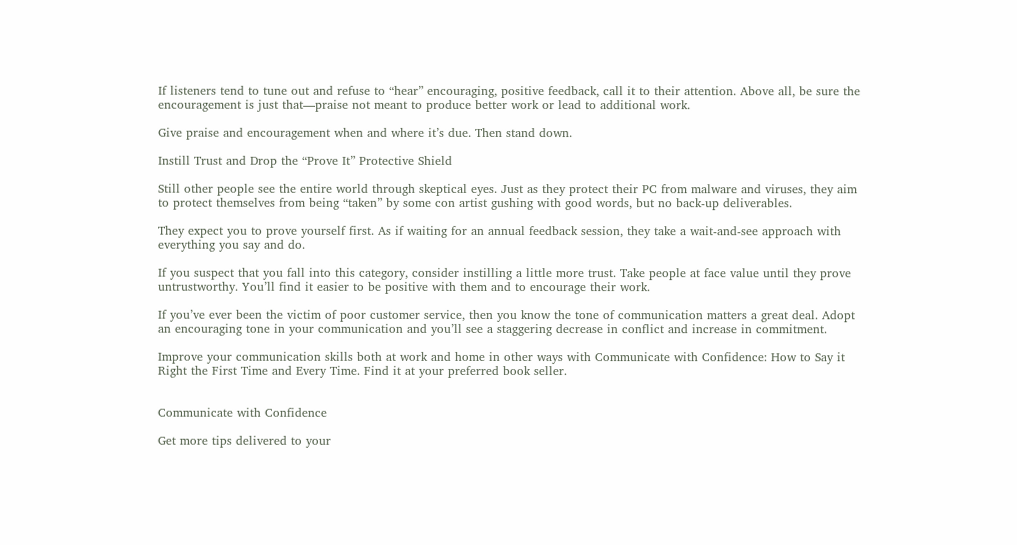If listeners tend to tune out and refuse to “hear” encouraging, positive feedback, call it to their attention. Above all, be sure the encouragement is just that—praise not meant to produce better work or lead to additional work.

Give praise and encouragement when and where it’s due. Then stand down.

Instill Trust and Drop the “Prove It” Protective Shield

Still other people see the entire world through skeptical eyes. Just as they protect their PC from malware and viruses, they aim to protect themselves from being “taken” by some con artist gushing with good words, but no back-up deliverables.

They expect you to prove yourself first. As if waiting for an annual feedback session, they take a wait-and-see approach with everything you say and do.

If you suspect that you fall into this category, consider instilling a little more trust. Take people at face value until they prove untrustworthy. You’ll find it easier to be positive with them and to encourage their work.

If you’ve ever been the victim of poor customer service, then you know the tone of communication matters a great deal. Adopt an encouraging tone in your communication and you’ll see a staggering decrease in conflict and increase in commitment.

Improve your communication skills both at work and home in other ways with Communicate with Confidence: How to Say it Right the First Time and Every Time. Find it at your preferred book seller.


Communicate with Confidence

Get more tips delivered to your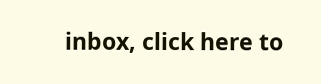inbox, click here to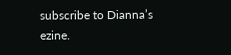subscribe to Dianna’s ezine.